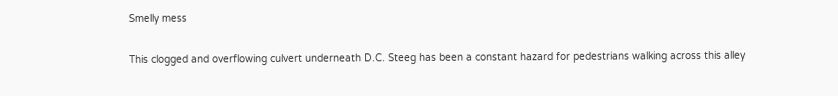Smelly mess

This clogged and overflowing culvert underneath D.C. Steeg has been a constant hazard for pedestrians walking across this alley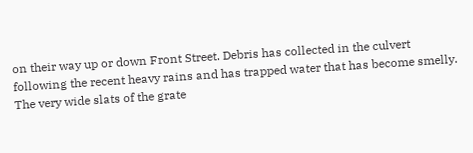on their way up or down Front Street. Debris has collected in the culvert following the recent heavy rains and has trapped water that has become smelly. The very wide slats of the grate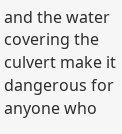and the water covering the culvert make it dangerous for anyone who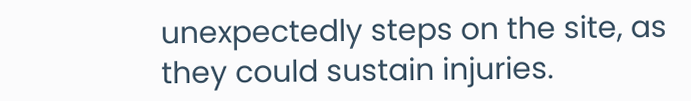unexpectedly steps on the site, as they could sustain injuries.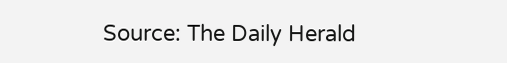Source: The Daily Herald